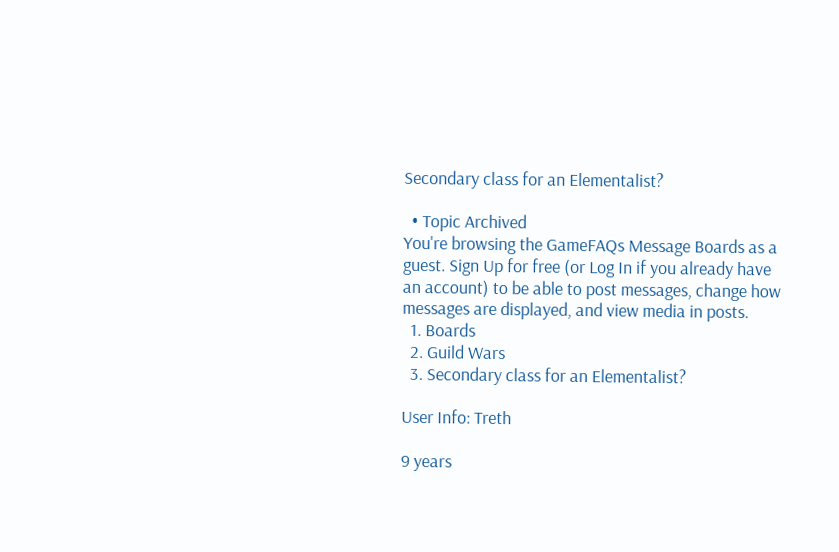Secondary class for an Elementalist?

  • Topic Archived
You're browsing the GameFAQs Message Boards as a guest. Sign Up for free (or Log In if you already have an account) to be able to post messages, change how messages are displayed, and view media in posts.
  1. Boards
  2. Guild Wars
  3. Secondary class for an Elementalist?

User Info: Treth

9 years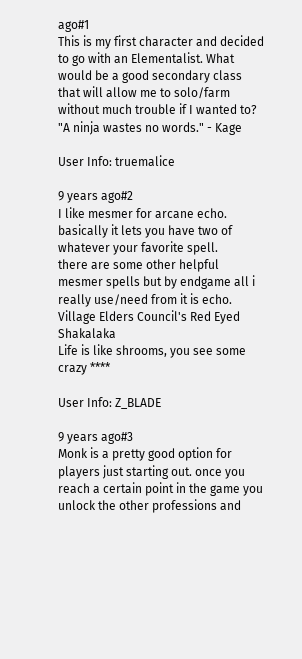ago#1
This is my first character and decided to go with an Elementalist. What would be a good secondary class that will allow me to solo/farm without much trouble if I wanted to?
"A ninja wastes no words." - Kage

User Info: truemalice

9 years ago#2
I like mesmer for arcane echo. basically it lets you have two of whatever your favorite spell.
there are some other helpful mesmer spells but by endgame all i really use/need from it is echo.
Village Elders Council's Red Eyed Shakalaka
Life is like shrooms, you see some crazy ****

User Info: Z_BLADE

9 years ago#3
Monk is a pretty good option for players just starting out. once you reach a certain point in the game you unlock the other professions and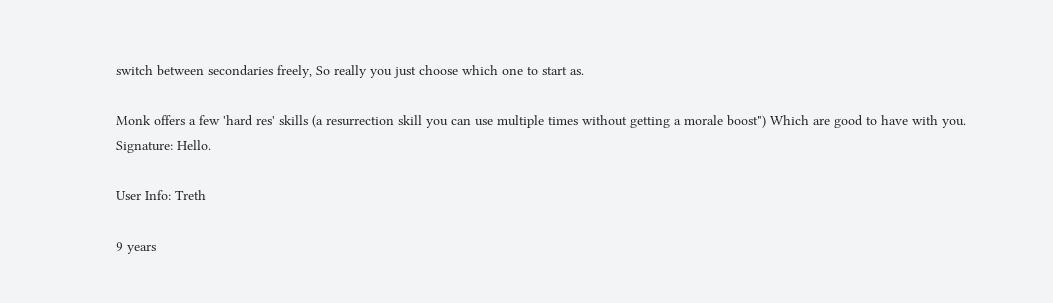switch between secondaries freely, So really you just choose which one to start as.

Monk offers a few 'hard res' skills (a resurrection skill you can use multiple times without getting a morale boost") Which are good to have with you.
Signature: Hello.

User Info: Treth

9 years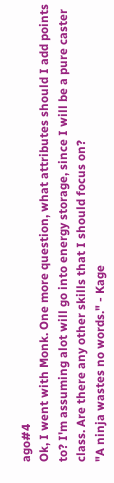ago#4
Ok, I went with Monk. One more question, what attributes should I add points to? I'm assuming alot will go into energy storage, since I will be a pure caster class. Are there any other skills that I should focus on?
"A ninja wastes no words." - Kage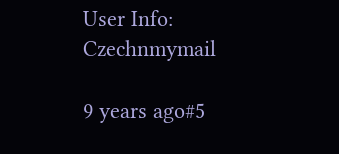User Info: Czechnmymail

9 years ago#5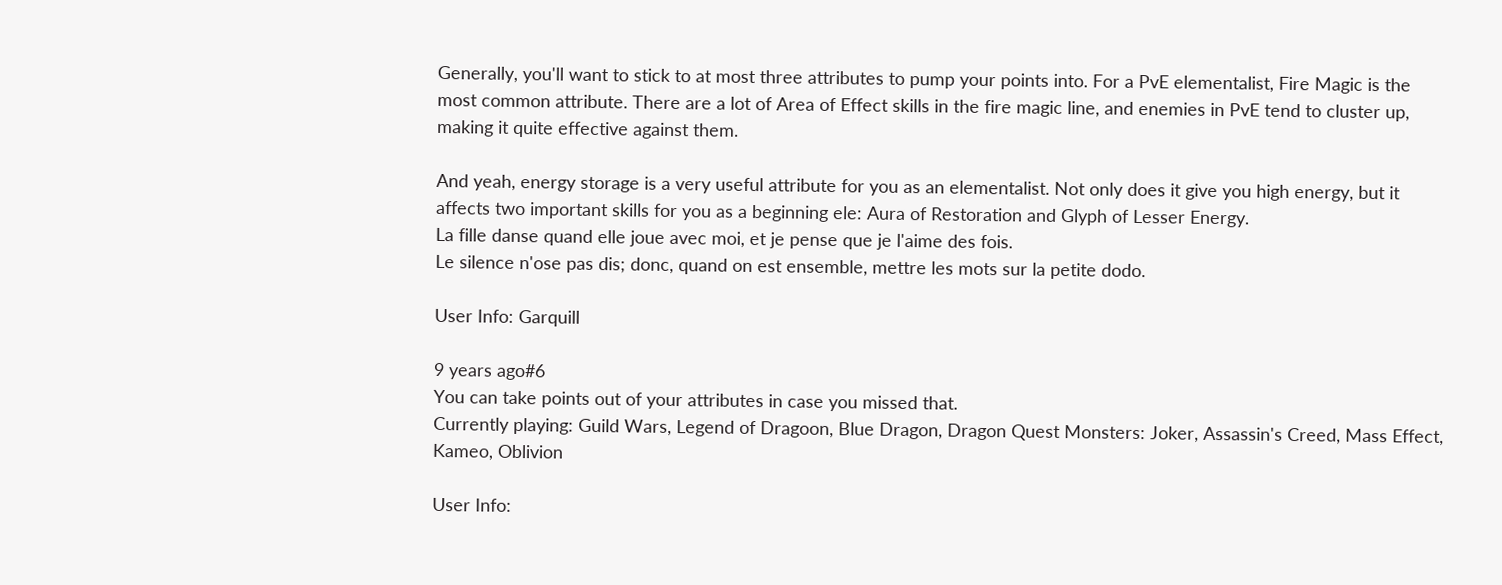Generally, you'll want to stick to at most three attributes to pump your points into. For a PvE elementalist, Fire Magic is the most common attribute. There are a lot of Area of Effect skills in the fire magic line, and enemies in PvE tend to cluster up, making it quite effective against them.

And yeah, energy storage is a very useful attribute for you as an elementalist. Not only does it give you high energy, but it affects two important skills for you as a beginning ele: Aura of Restoration and Glyph of Lesser Energy.
La fille danse quand elle joue avec moi, et je pense que je l'aime des fois.
Le silence n'ose pas dis; donc, quand on est ensemble, mettre les mots sur la petite dodo.

User Info: Garquill

9 years ago#6
You can take points out of your attributes in case you missed that.
Currently playing: Guild Wars, Legend of Dragoon, Blue Dragon, Dragon Quest Monsters: Joker, Assassin's Creed, Mass Effect, Kameo, Oblivion

User Info: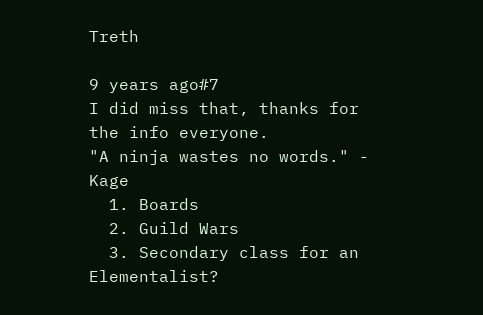Treth

9 years ago#7
I did miss that, thanks for the info everyone.
"A ninja wastes no words." - Kage
  1. Boards
  2. Guild Wars
  3. Secondary class for an Elementalist?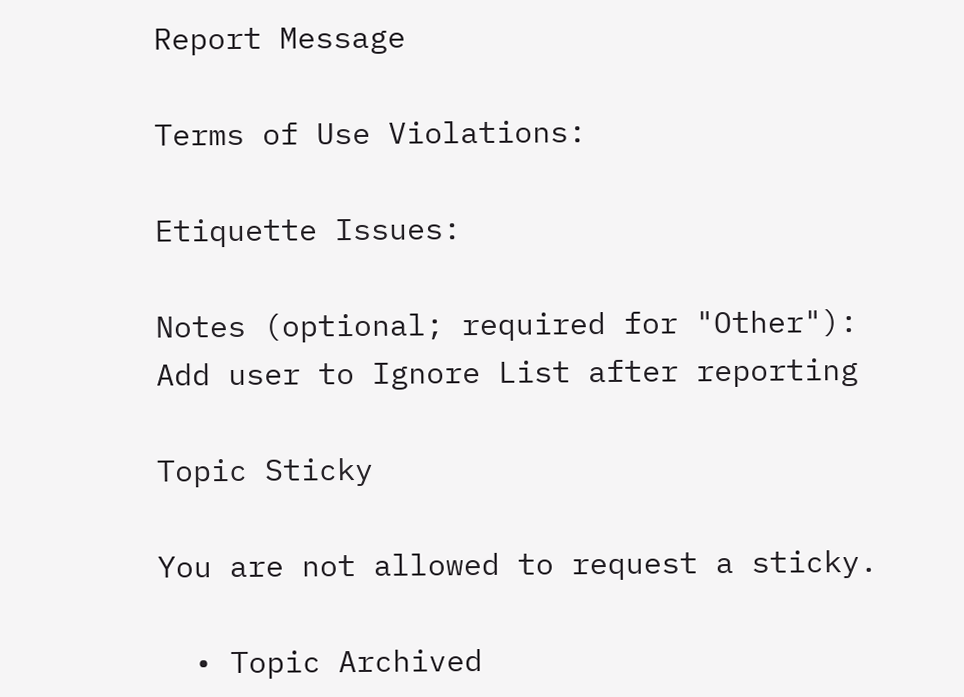Report Message

Terms of Use Violations:

Etiquette Issues:

Notes (optional; required for "Other"):
Add user to Ignore List after reporting

Topic Sticky

You are not allowed to request a sticky.

  • Topic Archived